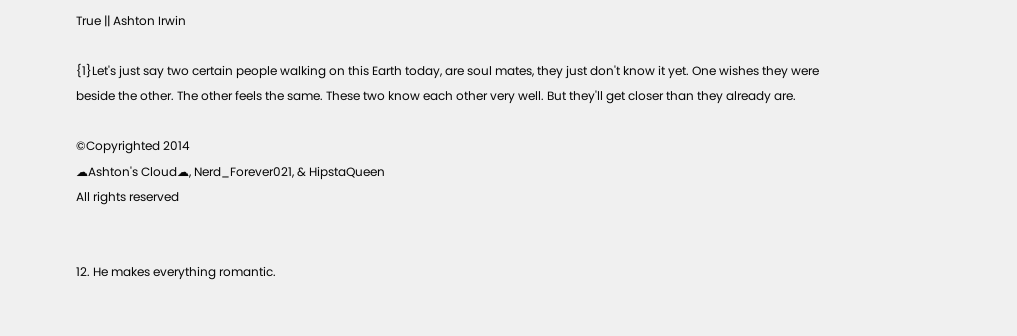True || Ashton Irwin

{1}Let's just say two certain people walking on this Earth today, are soul mates, they just don't know it yet. One wishes they were beside the other. The other feels the same. These two know each other very well. But they'll get closer than they already are.

©Copyrighted 2014
☁Ashton's Cloud☁, Nerd_Forever021, & HipstaQueen
All rights reserved


12. He makes everything romantic.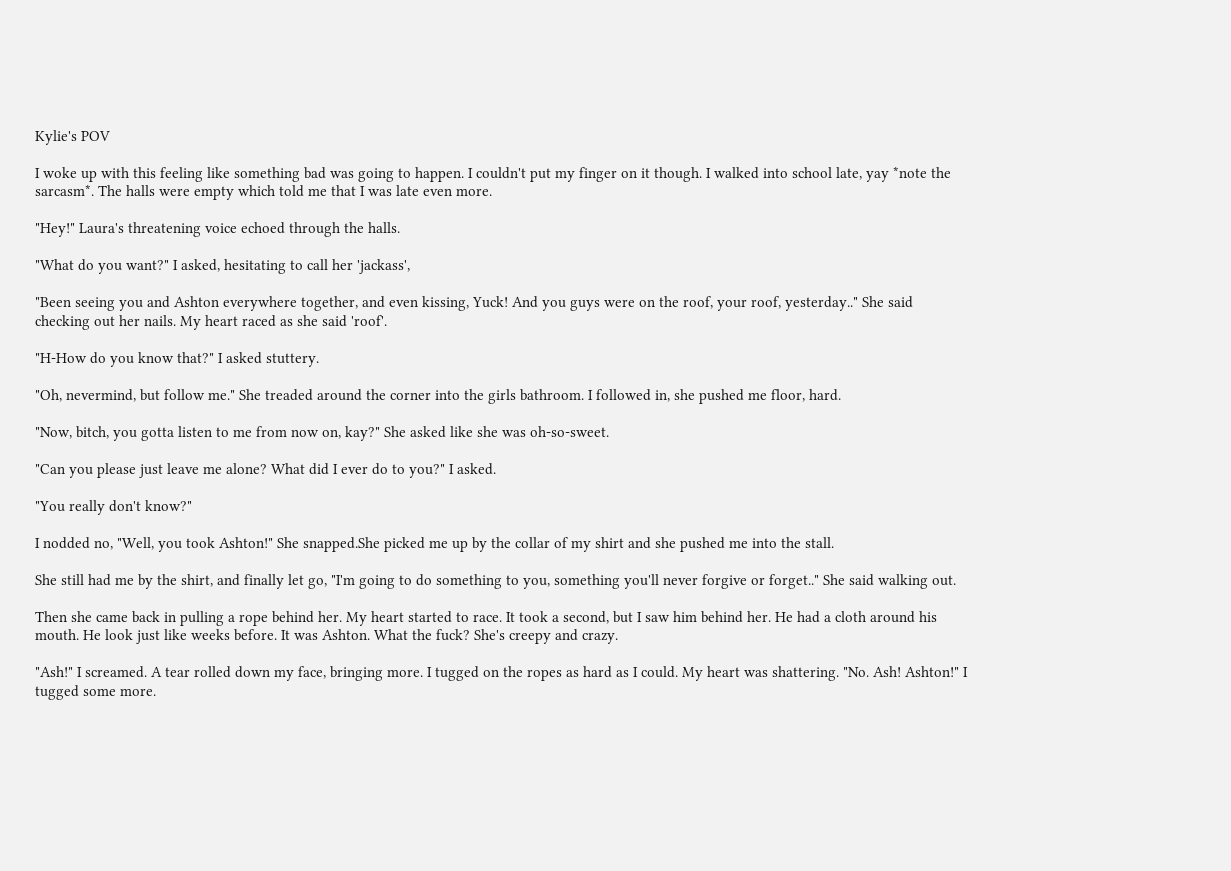Kylie's POV

I woke up with this feeling like something bad was going to happen. I couldn't put my finger on it though. I walked into school late, yay *note the sarcasm*. The halls were empty which told me that I was late even more.

"Hey!" Laura's threatening voice echoed through the halls.

"What do you want?" I asked, hesitating to call her 'jackass',

"Been seeing you and Ashton everywhere together, and even kissing, Yuck! And you guys were on the roof, your roof, yesterday.." She said checking out her nails. My heart raced as she said 'roof'.

"H-How do you know that?" I asked stuttery.

"Oh, nevermind, but follow me." She treaded around the corner into the girls bathroom. I followed in, she pushed me floor, hard.

"Now, bitch, you gotta listen to me from now on, kay?" She asked like she was oh-so-sweet.

"Can you please just leave me alone? What did I ever do to you?" I asked.

"You really don't know?"

I nodded no, "Well, you took Ashton!" She snapped.She picked me up by the collar of my shirt and she pushed me into the stall.

She still had me by the shirt, and finally let go, "I'm going to do something to you, something you'll never forgive or forget.." She said walking out.

Then she came back in pulling a rope behind her. My heart started to race. It took a second, but I saw him behind her. He had a cloth around his mouth. He look just like weeks before. It was Ashton. What the fuck? She's creepy and crazy.

"Ash!" I screamed. A tear rolled down my face, bringing more. I tugged on the ropes as hard as I could. My heart was shattering. "No. Ash! Ashton!" I tugged some more.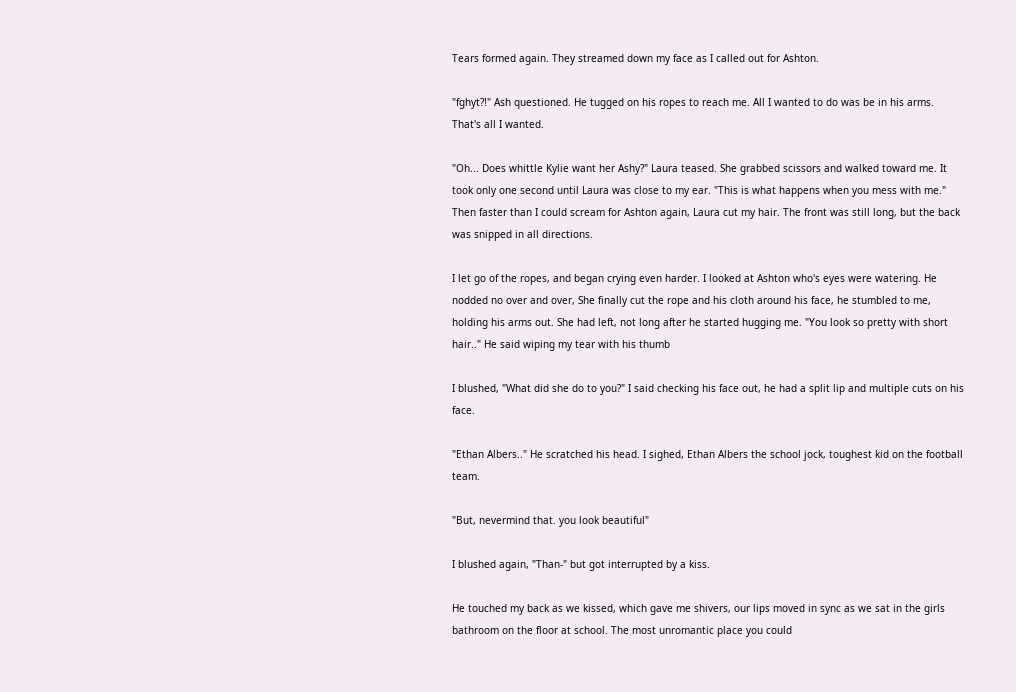Tears formed again. They streamed down my face as I called out for Ashton.

"fghyt?!" Ash questioned. He tugged on his ropes to reach me. All I wanted to do was be in his arms. That's all I wanted.

"Oh... Does whittle Kylie want her Ashy?" Laura teased. She grabbed scissors and walked toward me. It took only one second until Laura was close to my ear. "This is what happens when you mess with me." Then faster than I could scream for Ashton again, Laura cut my hair. The front was still long, but the back was snipped in all directions.

I let go of the ropes, and began crying even harder. I looked at Ashton who's eyes were watering. He nodded no over and over, She finally cut the rope and his cloth around his face, he stumbled to me, holding his arms out. She had left, not long after he started hugging me. "You look so pretty with short hair.." He said wiping my tear with his thumb

I blushed, "What did she do to you?" I said checking his face out, he had a split lip and multiple cuts on his face.

"Ethan Albers.." He scratched his head. I sighed, Ethan Albers the school jock, toughest kid on the football team.

"But, nevermind that. you look beautiful"

I blushed again, "Than-" but got interrupted by a kiss.

He touched my back as we kissed, which gave me shivers, our lips moved in sync as we sat in the girls bathroom on the floor at school. The most unromantic place you could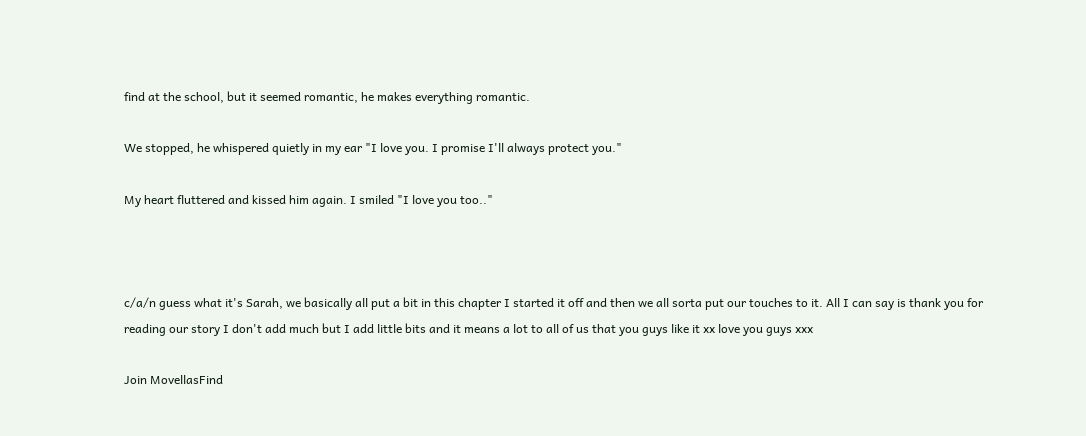find at the school, but it seemed romantic, he makes everything romantic.

We stopped, he whispered quietly in my ear "I love you. I promise I'll always protect you."

My heart fluttered and kissed him again. I smiled "I love you too.."



c/a/n guess what it's Sarah, we basically all put a bit in this chapter I started it off and then we all sorta put our touches to it. All I can say is thank you for reading our story I don't add much but I add little bits and it means a lot to all of us that you guys like it xx love you guys xxx

Join MovellasFind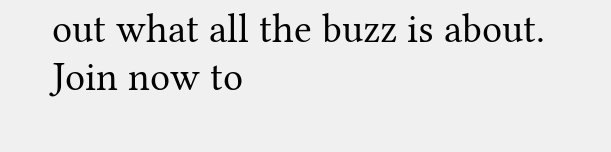out what all the buzz is about. Join now to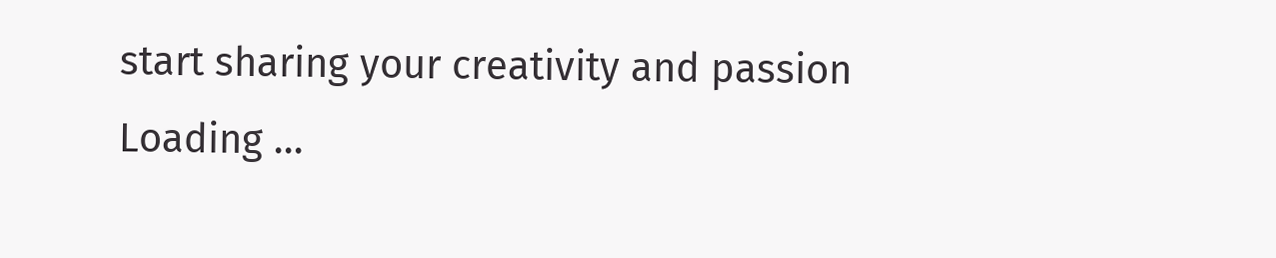start sharing your creativity and passion
Loading ...